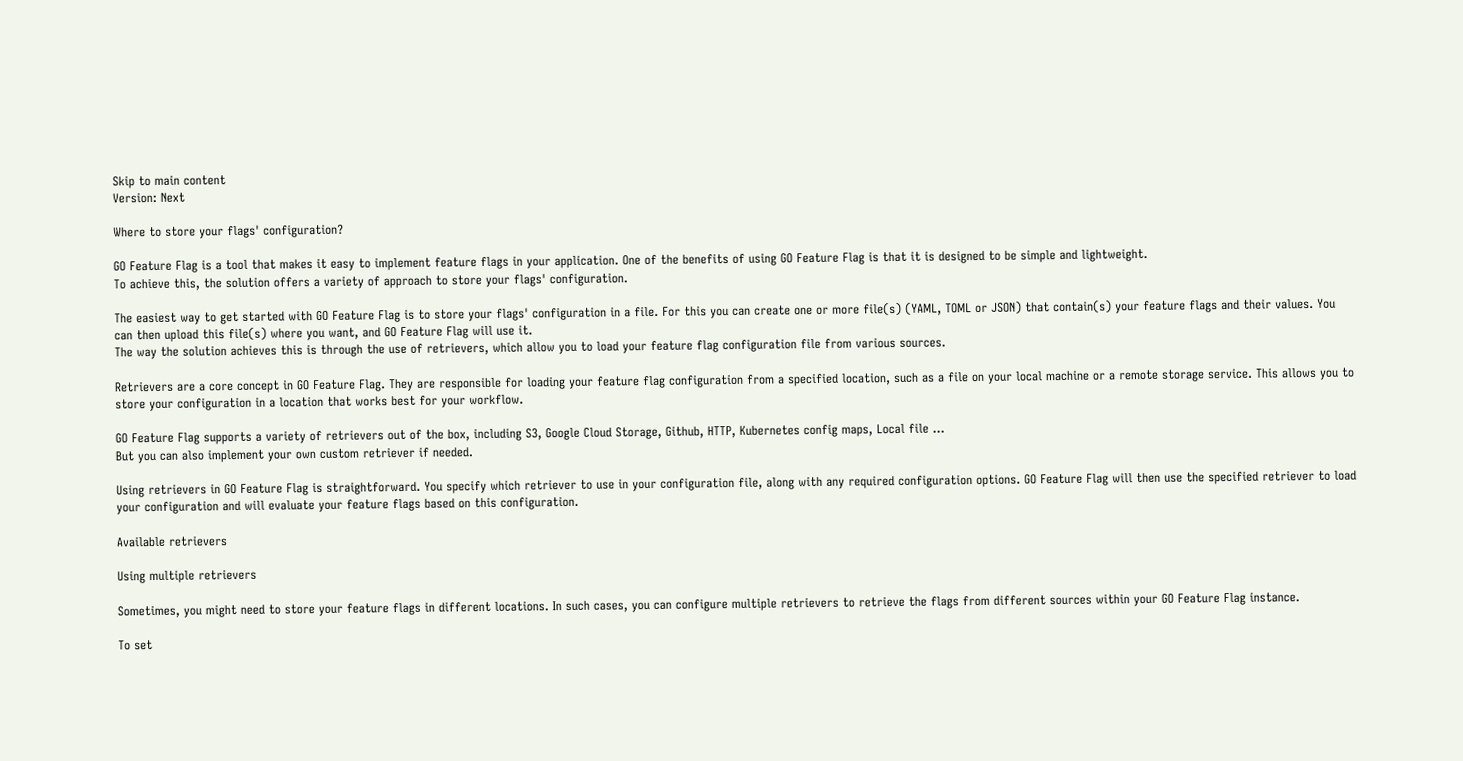Skip to main content
Version: Next

Where to store your flags' configuration?

GO Feature Flag is a tool that makes it easy to implement feature flags in your application. One of the benefits of using GO Feature Flag is that it is designed to be simple and lightweight.
To achieve this, the solution offers a variety of approach to store your flags' configuration.

The easiest way to get started with GO Feature Flag is to store your flags' configuration in a file. For this you can create one or more file(s) (YAML, TOML or JSON) that contain(s) your feature flags and their values. You can then upload this file(s) where you want, and GO Feature Flag will use it.
The way the solution achieves this is through the use of retrievers, which allow you to load your feature flag configuration file from various sources.

Retrievers are a core concept in GO Feature Flag. They are responsible for loading your feature flag configuration from a specified location, such as a file on your local machine or a remote storage service. This allows you to store your configuration in a location that works best for your workflow.

GO Feature Flag supports a variety of retrievers out of the box, including S3, Google Cloud Storage, Github, HTTP, Kubernetes config maps, Local file ...
But you can also implement your own custom retriever if needed.

Using retrievers in GO Feature Flag is straightforward. You specify which retriever to use in your configuration file, along with any required configuration options. GO Feature Flag will then use the specified retriever to load your configuration and will evaluate your feature flags based on this configuration.

Available retrievers

Using multiple retrievers

Sometimes, you might need to store your feature flags in different locations. In such cases, you can configure multiple retrievers to retrieve the flags from different sources within your GO Feature Flag instance.

To set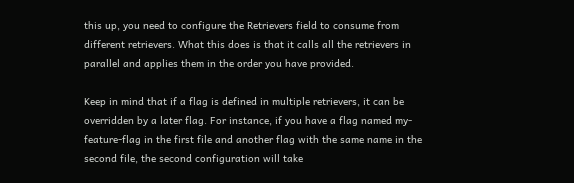this up, you need to configure the Retrievers field to consume from different retrievers. What this does is that it calls all the retrievers in parallel and applies them in the order you have provided.

Keep in mind that if a flag is defined in multiple retrievers, it can be overridden by a later flag. For instance, if you have a flag named my-feature-flag in the first file and another flag with the same name in the second file, the second configuration will take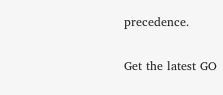precedence.

Get the latest GO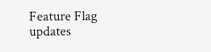Feature Flag updates